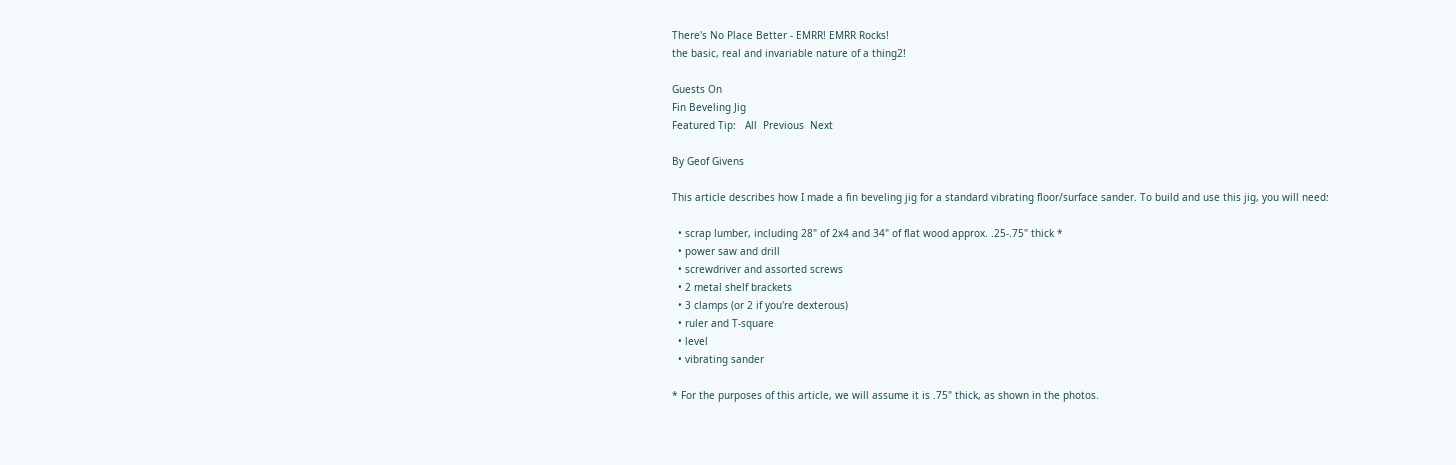There's No Place Better - EMRR! EMRR Rocks!
the basic, real and invariable nature of a thing2!

Guests On
Fin Beveling Jig
Featured Tip:   All  Previous  Next

By Geof Givens

This article describes how I made a fin beveling jig for a standard vibrating floor/surface sander. To build and use this jig, you will need:

  • scrap lumber, including 28" of 2x4 and 34" of flat wood approx. .25-.75" thick *
  • power saw and drill
  • screwdriver and assorted screws
  • 2 metal shelf brackets
  • 3 clamps (or 2 if you're dexterous)
  • ruler and T-square
  • level
  • vibrating sander

* For the purposes of this article, we will assume it is .75" thick, as shown in the photos.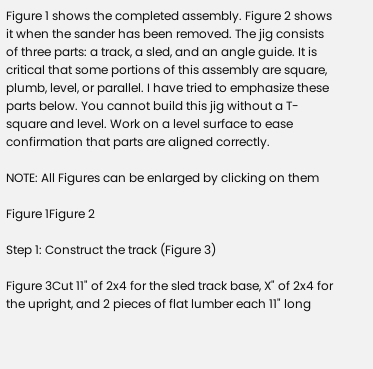Figure 1 shows the completed assembly. Figure 2 shows it when the sander has been removed. The jig consists of three parts: a track, a sled, and an angle guide. It is critical that some portions of this assembly are square, plumb, level, or parallel. I have tried to emphasize these parts below. You cannot build this jig without a T-square and level. Work on a level surface to ease confirmation that parts are aligned correctly.

NOTE: All Figures can be enlarged by clicking on them

Figure 1Figure 2

Step 1: Construct the track (Figure 3)

Figure 3Cut 11" of 2x4 for the sled track base, X" of 2x4 for the upright, and 2 pieces of flat lumber each 11" long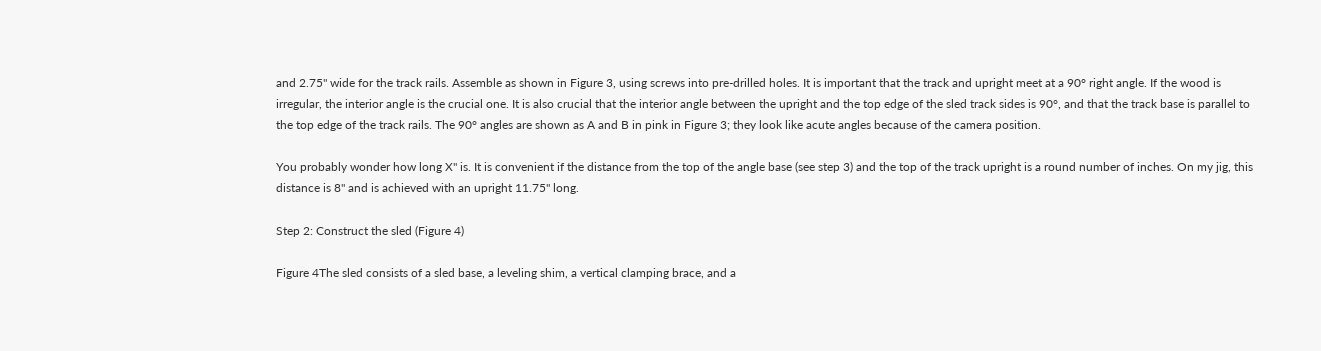and 2.75" wide for the track rails. Assemble as shown in Figure 3, using screws into pre-drilled holes. It is important that the track and upright meet at a 90° right angle. If the wood is irregular, the interior angle is the crucial one. It is also crucial that the interior angle between the upright and the top edge of the sled track sides is 90°, and that the track base is parallel to the top edge of the track rails. The 90° angles are shown as A and B in pink in Figure 3; they look like acute angles because of the camera position.

You probably wonder how long X" is. It is convenient if the distance from the top of the angle base (see step 3) and the top of the track upright is a round number of inches. On my jig, this distance is 8" and is achieved with an upright 11.75" long.

Step 2: Construct the sled (Figure 4)

Figure 4The sled consists of a sled base, a leveling shim, a vertical clamping brace, and a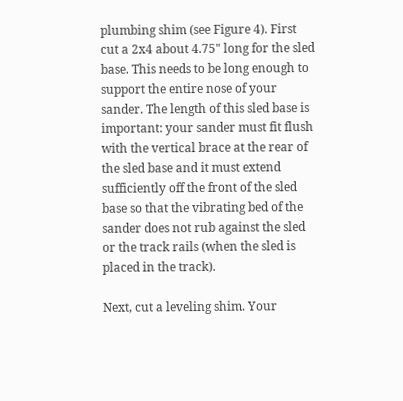plumbing shim (see Figure 4). First cut a 2x4 about 4.75" long for the sled base. This needs to be long enough to support the entire nose of your sander. The length of this sled base is important: your sander must fit flush with the vertical brace at the rear of the sled base and it must extend sufficiently off the front of the sled base so that the vibrating bed of the sander does not rub against the sled or the track rails (when the sled is placed in the track).

Next, cut a leveling shim. Your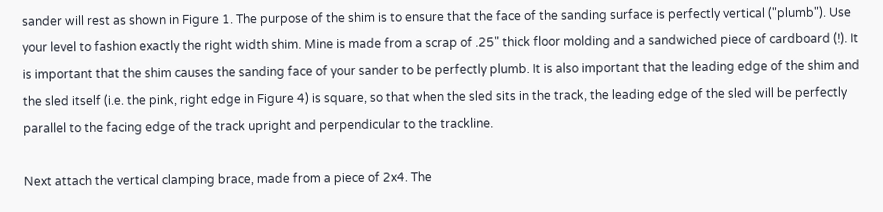sander will rest as shown in Figure 1. The purpose of the shim is to ensure that the face of the sanding surface is perfectly vertical ("plumb"). Use your level to fashion exactly the right width shim. Mine is made from a scrap of .25" thick floor molding and a sandwiched piece of cardboard (!). It is important that the shim causes the sanding face of your sander to be perfectly plumb. It is also important that the leading edge of the shim and the sled itself (i.e. the pink, right edge in Figure 4) is square, so that when the sled sits in the track, the leading edge of the sled will be perfectly parallel to the facing edge of the track upright and perpendicular to the trackline.

Next attach the vertical clamping brace, made from a piece of 2x4. The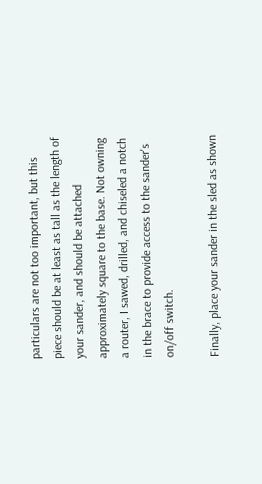particulars are not too important, but this piece should be at least as tall as the length of your sander, and should be attached approximately square to the base. Not owning a router, I sawed, drilled, and chiseled a notch in the brace to provide access to the sander's on/off switch.

Finally, place your sander in the sled as shown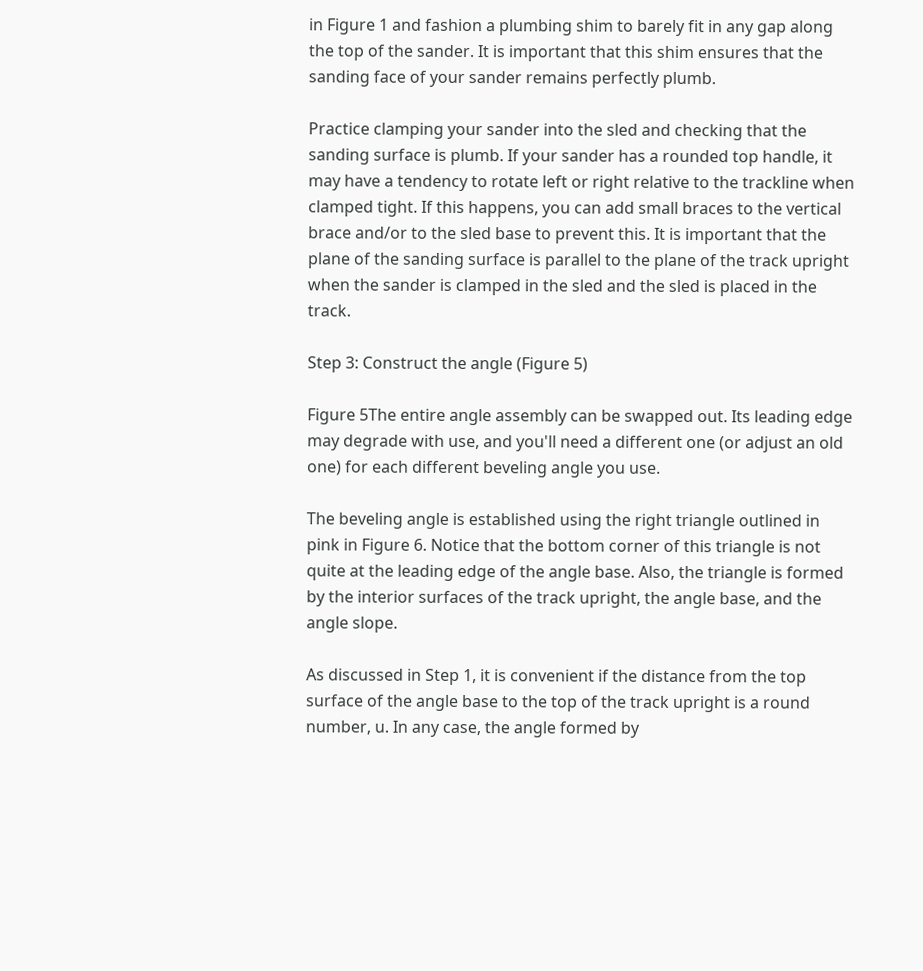in Figure 1 and fashion a plumbing shim to barely fit in any gap along the top of the sander. It is important that this shim ensures that the sanding face of your sander remains perfectly plumb.

Practice clamping your sander into the sled and checking that the sanding surface is plumb. If your sander has a rounded top handle, it may have a tendency to rotate left or right relative to the trackline when clamped tight. If this happens, you can add small braces to the vertical brace and/or to the sled base to prevent this. It is important that the plane of the sanding surface is parallel to the plane of the track upright when the sander is clamped in the sled and the sled is placed in the track.

Step 3: Construct the angle (Figure 5)

Figure 5The entire angle assembly can be swapped out. Its leading edge may degrade with use, and you'll need a different one (or adjust an old one) for each different beveling angle you use.

The beveling angle is established using the right triangle outlined in pink in Figure 6. Notice that the bottom corner of this triangle is not quite at the leading edge of the angle base. Also, the triangle is formed by the interior surfaces of the track upright, the angle base, and the angle slope.

As discussed in Step 1, it is convenient if the distance from the top surface of the angle base to the top of the track upright is a round number, u. In any case, the angle formed by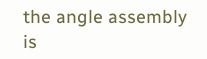the angle assembly is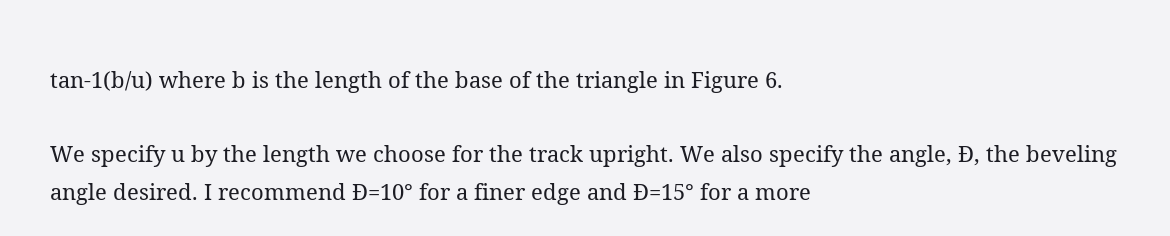tan-1(b/u) where b is the length of the base of the triangle in Figure 6.

We specify u by the length we choose for the track upright. We also specify the angle, Ð, the beveling angle desired. I recommend Ð=10° for a finer edge and Ð=15° for a more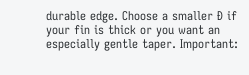durable edge. Choose a smaller Ð if your fin is thick or you want an especially gentle taper. Important: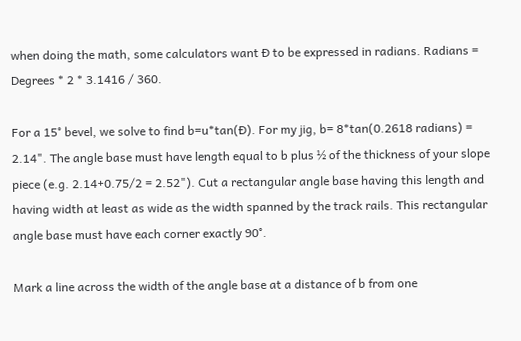when doing the math, some calculators want Ð to be expressed in radians. Radians = Degrees * 2 * 3.1416 / 360.

For a 15° bevel, we solve to find b=u*tan(Ð). For my jig, b= 8*tan(0.2618 radians) = 2.14". The angle base must have length equal to b plus ½ of the thickness of your slope piece (e.g. 2.14+0.75/2 = 2.52"). Cut a rectangular angle base having this length and having width at least as wide as the width spanned by the track rails. This rectangular angle base must have each corner exactly 90°.

Mark a line across the width of the angle base at a distance of b from one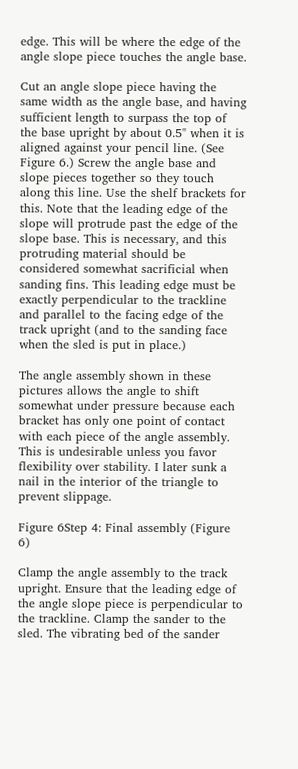edge. This will be where the edge of the angle slope piece touches the angle base.

Cut an angle slope piece having the same width as the angle base, and having sufficient length to surpass the top of the base upright by about 0.5" when it is aligned against your pencil line. (See Figure 6.) Screw the angle base and slope pieces together so they touch along this line. Use the shelf brackets for this. Note that the leading edge of the slope will protrude past the edge of the slope base. This is necessary, and this protruding material should be considered somewhat sacrificial when sanding fins. This leading edge must be exactly perpendicular to the trackline and parallel to the facing edge of the track upright (and to the sanding face when the sled is put in place.)

The angle assembly shown in these pictures allows the angle to shift somewhat under pressure because each bracket has only one point of contact with each piece of the angle assembly. This is undesirable unless you favor flexibility over stability. I later sunk a nail in the interior of the triangle to prevent slippage.

Figure 6Step 4: Final assembly (Figure 6)

Clamp the angle assembly to the track upright. Ensure that the leading edge of the angle slope piece is perpendicular to the trackline. Clamp the sander to the sled. The vibrating bed of the sander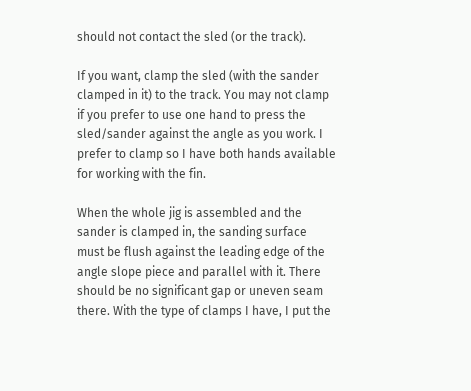should not contact the sled (or the track).

If you want, clamp the sled (with the sander clamped in it) to the track. You may not clamp if you prefer to use one hand to press the sled/sander against the angle as you work. I prefer to clamp so I have both hands available for working with the fin.

When the whole jig is assembled and the sander is clamped in, the sanding surface must be flush against the leading edge of the angle slope piece and parallel with it. There should be no significant gap or uneven seam there. With the type of clamps I have, I put the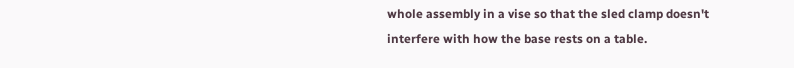whole assembly in a vise so that the sled clamp doesn't interfere with how the base rests on a table.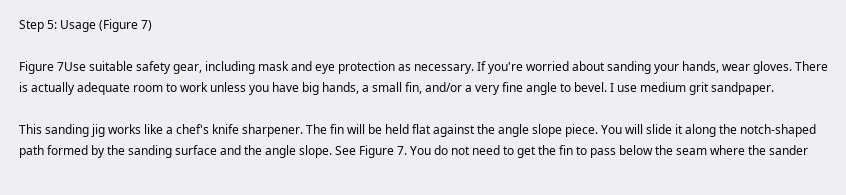Step 5: Usage (Figure 7)

Figure 7Use suitable safety gear, including mask and eye protection as necessary. If you're worried about sanding your hands, wear gloves. There is actually adequate room to work unless you have big hands, a small fin, and/or a very fine angle to bevel. I use medium grit sandpaper.

This sanding jig works like a chef's knife sharpener. The fin will be held flat against the angle slope piece. You will slide it along the notch-shaped path formed by the sanding surface and the angle slope. See Figure 7. You do not need to get the fin to pass below the seam where the sander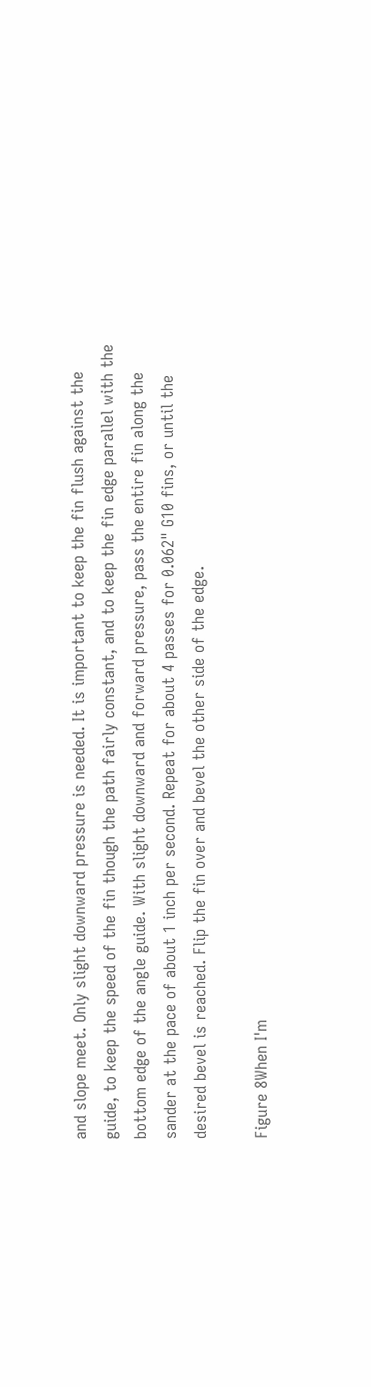and slope meet. Only slight downward pressure is needed. It is important to keep the fin flush against the guide, to keep the speed of the fin though the path fairly constant, and to keep the fin edge parallel with the bottom edge of the angle guide. With slight downward and forward pressure, pass the entire fin along the sander at the pace of about 1 inch per second. Repeat for about 4 passes for 0.062" G10 fins, or until the desired bevel is reached. Flip the fin over and bevel the other side of the edge.

Figure 8When I'm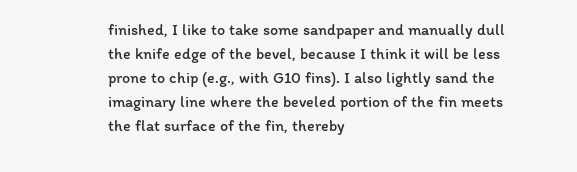finished, I like to take some sandpaper and manually dull the knife edge of the bevel, because I think it will be less prone to chip (e.g., with G10 fins). I also lightly sand the imaginary line where the beveled portion of the fin meets the flat surface of the fin, thereby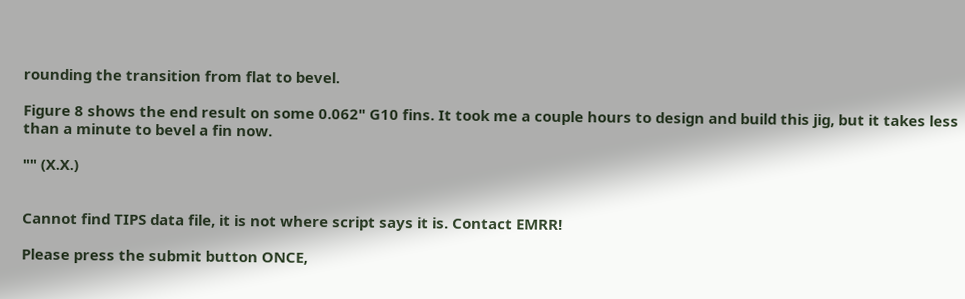rounding the transition from flat to bevel.

Figure 8 shows the end result on some 0.062" G10 fins. It took me a couple hours to design and build this jig, but it takes less than a minute to bevel a fin now.

"" (X.X.)


Cannot find TIPS data file, it is not where script says it is. Contact EMRR!

Please press the submit button ONCE,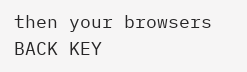then your browsers BACK KEY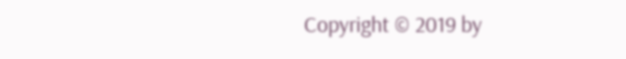Copyright © 2019 by